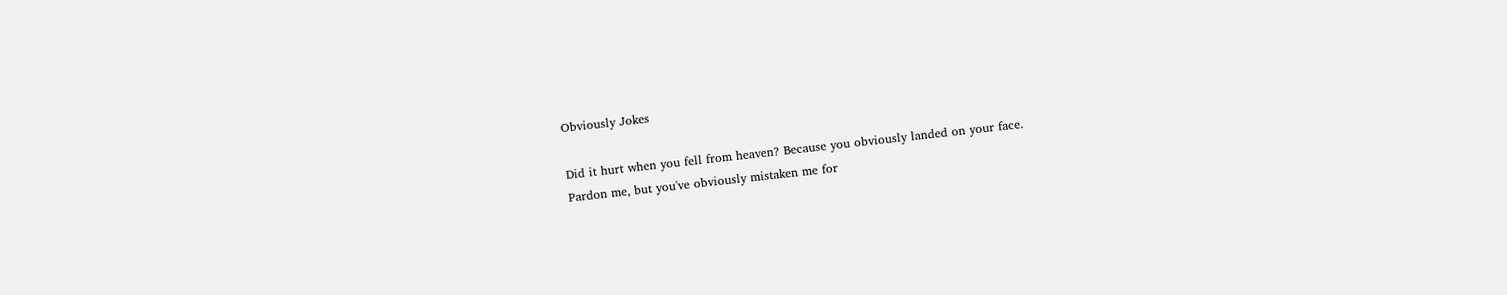Obviously Jokes

Did it hurt when you fell from heaven? Because you obviously landed on your face.
Pardon me, but you've obviously mistaken me for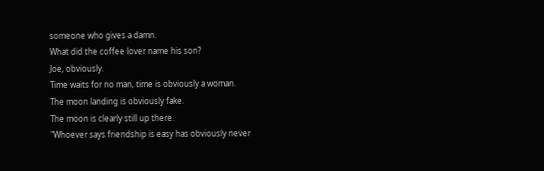someone who gives a damn.
What did the coffee lover name his son?
Joe, obviously.
Time waits for no man, time is obviously a woman.
The moon landing is obviously fake.
The moon is clearly still up there.
"Whoever says friendship is easy has obviously never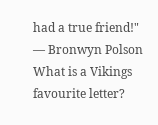had a true friend!"
— Bronwyn Polson
What is a Vikings favourite letter?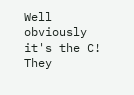Well obviously it's the C!
They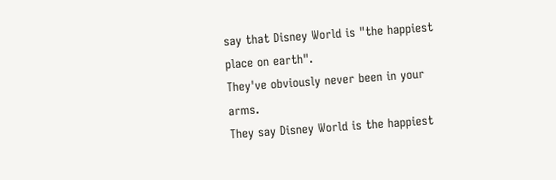say that Disney World is "the happiest place on earth".
They've obviously never been in your arms.
They say Disney World is the happiest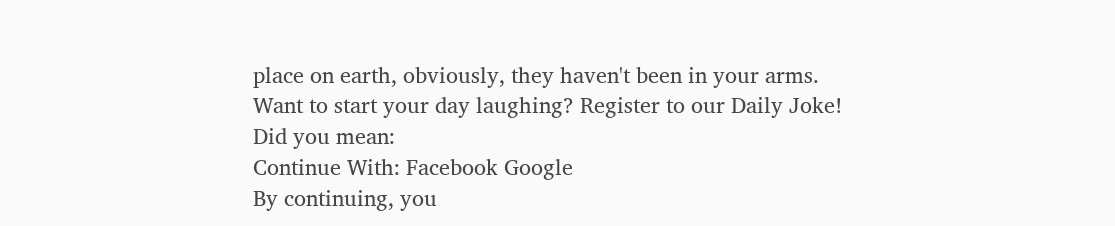place on earth, obviously, they haven't been in your arms.
Want to start your day laughing? Register to our Daily Joke!
Did you mean:
Continue With: Facebook Google
By continuing, you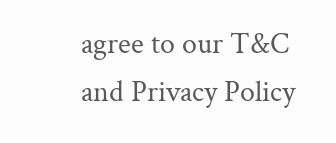agree to our T&C and Privacy Policy